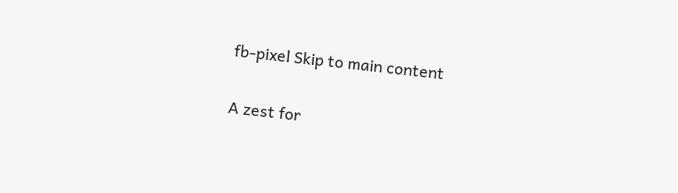fb-pixel Skip to main content

A zest for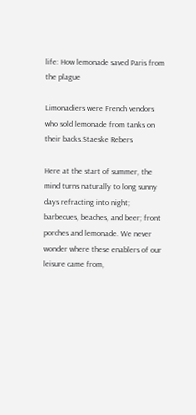life: How lemonade saved Paris from the plague

Limonadiers were French vendors who sold lemonade from tanks on their backs.Staeske Rebers

Here at the start of summer, the mind turns naturally to long sunny days refracting into night; barbecues, beaches, and beer; front porches and lemonade. We never wonder where these enablers of our leisure came from,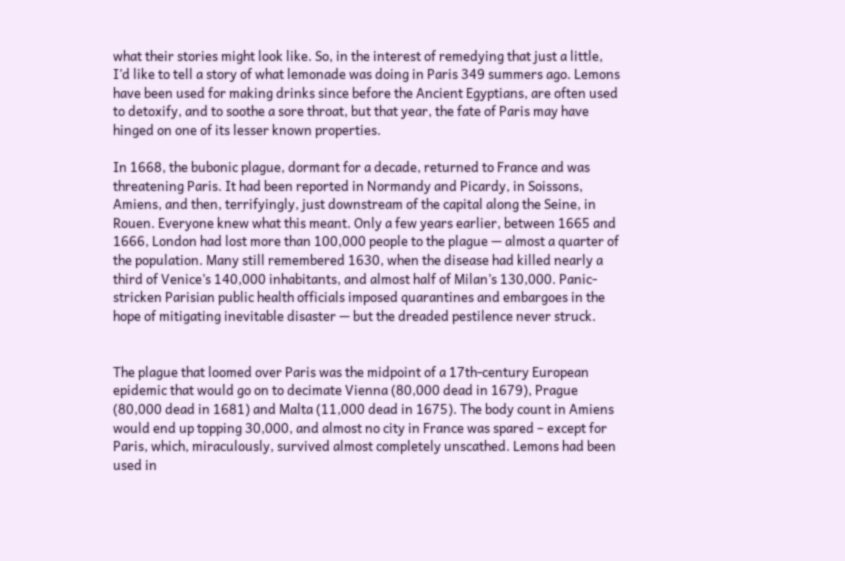what their stories might look like. So, in the interest of remedying that just a little, I’d like to tell a story of what lemonade was doing in Paris 349 summers ago. Lemons have been used for making drinks since before the Ancient Egyptians, are often used to detoxify, and to soothe a sore throat, but that year, the fate of Paris may have hinged on one of its lesser known properties.

In 1668, the bubonic plague, dormant for a decade, returned to France and was threatening Paris. It had been reported in Normandy and Picardy, in Soissons, Amiens, and then, terrifyingly, just downstream of the capital along the Seine, in Rouen. Everyone knew what this meant. Only a few years earlier, between 1665 and 1666, London had lost more than 100,000 people to the plague — almost a quarter of the population. Many still remembered 1630, when the disease had killed nearly a third of Venice’s 140,000 inhabitants, and almost half of Milan’s 130,000. Panic-stricken Parisian public health officials imposed quarantines and embargoes in the hope of mitigating inevitable disaster — but the dreaded pestilence never struck.


The plague that loomed over Paris was the midpoint of a 17th-century European epidemic that would go on to decimate Vienna (80,000 dead in 1679), Prague (80,000 dead in 1681) and Malta (11,000 dead in 1675). The body count in Amiens would end up topping 30,000, and almost no city in France was spared – except for Paris, which, miraculously, survived almost completely unscathed. Lemons had been used in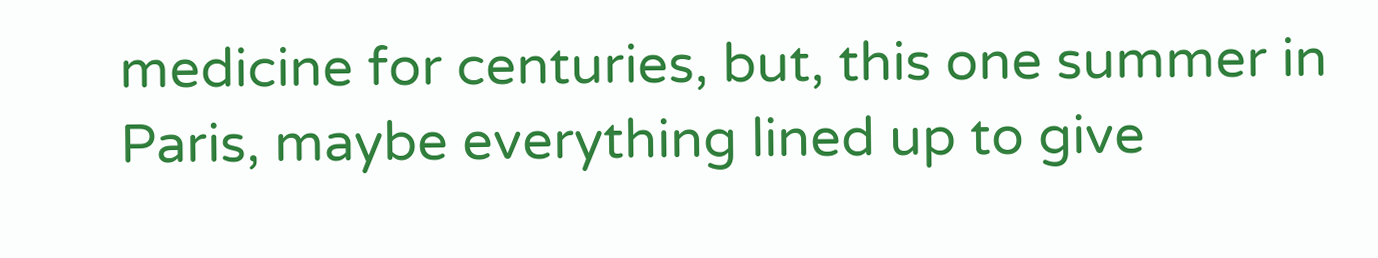medicine for centuries, but, this one summer in Paris, maybe everything lined up to give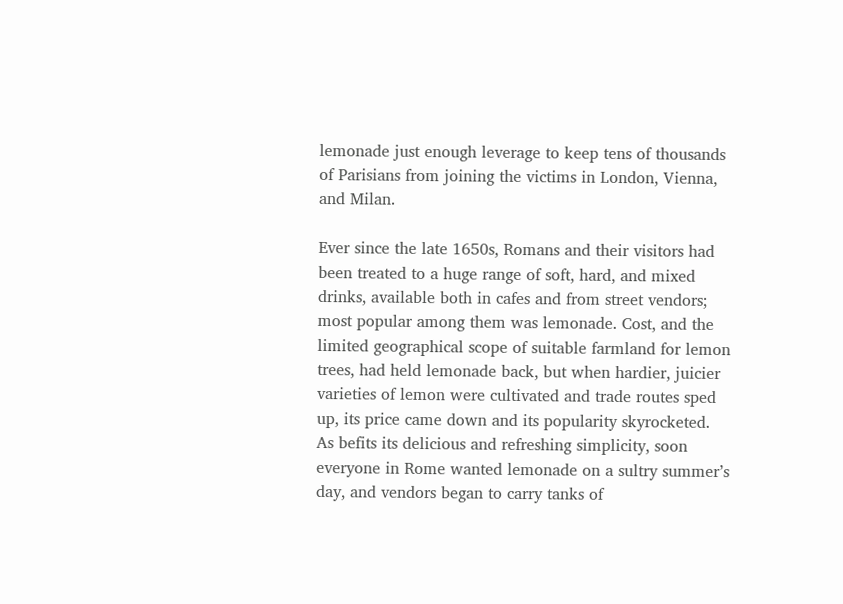lemonade just enough leverage to keep tens of thousands of Parisians from joining the victims in London, Vienna, and Milan.

Ever since the late 1650s, Romans and their visitors had been treated to a huge range of soft, hard, and mixed drinks, available both in cafes and from street vendors; most popular among them was lemonade. Cost, and the limited geographical scope of suitable farmland for lemon trees, had held lemonade back, but when hardier, juicier varieties of lemon were cultivated and trade routes sped up, its price came down and its popularity skyrocketed. As befits its delicious and refreshing simplicity, soon everyone in Rome wanted lemonade on a sultry summer’s day, and vendors began to carry tanks of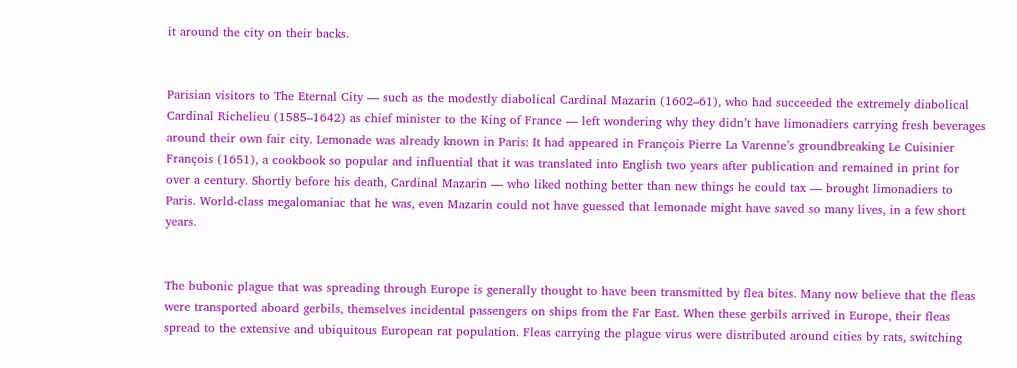it around the city on their backs.


Parisian visitors to The Eternal City — such as the modestly diabolical Cardinal Mazarin (1602–61), who had succeeded the extremely diabolical Cardinal Richelieu (1585–1642) as chief minister to the King of France — left wondering why they didn’t have limonadiers carrying fresh beverages around their own fair city. Lemonade was already known in Paris: It had appeared in François Pierre La Varenne’s groundbreaking Le Cuisinier François (1651), a cookbook so popular and influential that it was translated into English two years after publication and remained in print for over a century. Shortly before his death, Cardinal Mazarin — who liked nothing better than new things he could tax — brought limonadiers to Paris. World-class megalomaniac that he was, even Mazarin could not have guessed that lemonade might have saved so many lives, in a few short years.


The bubonic plague that was spreading through Europe is generally thought to have been transmitted by flea bites. Many now believe that the fleas were transported aboard gerbils, themselves incidental passengers on ships from the Far East. When these gerbils arrived in Europe, their fleas spread to the extensive and ubiquitous European rat population. Fleas carrying the plague virus were distributed around cities by rats, switching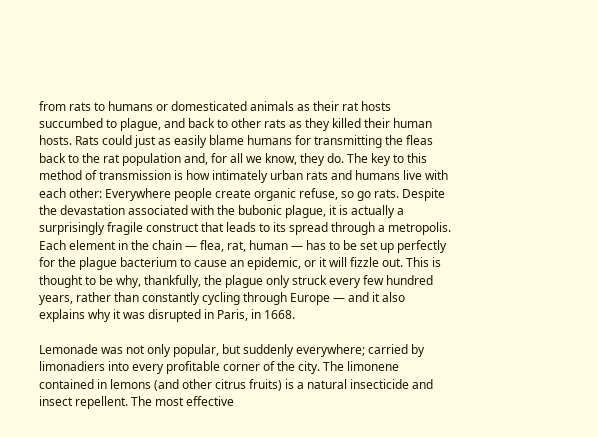from rats to humans or domesticated animals as their rat hosts succumbed to plague, and back to other rats as they killed their human hosts. Rats could just as easily blame humans for transmitting the fleas back to the rat population and, for all we know, they do. The key to this method of transmission is how intimately urban rats and humans live with each other: Everywhere people create organic refuse, so go rats. Despite the devastation associated with the bubonic plague, it is actually a surprisingly fragile construct that leads to its spread through a metropolis. Each element in the chain — flea, rat, human — has to be set up perfectly for the plague bacterium to cause an epidemic, or it will fizzle out. This is thought to be why, thankfully, the plague only struck every few hundred years, rather than constantly cycling through Europe — and it also explains why it was disrupted in Paris, in 1668.

Lemonade was not only popular, but suddenly everywhere; carried by limonadiers into every profitable corner of the city. The limonene contained in lemons (and other citrus fruits) is a natural insecticide and insect repellent. The most effective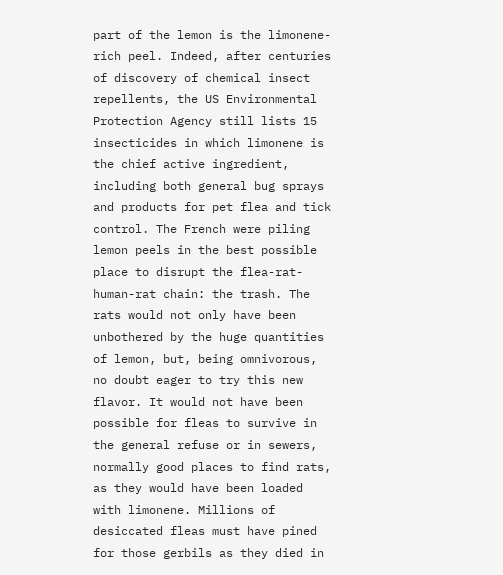part of the lemon is the limonene-rich peel. Indeed, after centuries of discovery of chemical insect repellents, the US Environmental Protection Agency still lists 15 insecticides in which limonene is the chief active ingredient, including both general bug sprays and products for pet flea and tick control. The French were piling lemon peels in the best possible place to disrupt the flea-rat-human-rat chain: the trash. The rats would not only have been unbothered by the huge quantities of lemon, but, being omnivorous, no doubt eager to try this new flavor. It would not have been possible for fleas to survive in the general refuse or in sewers, normally good places to find rats, as they would have been loaded with limonene. Millions of desiccated fleas must have pined for those gerbils as they died in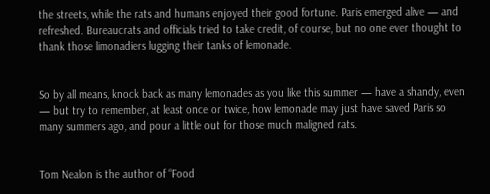the streets, while the rats and humans enjoyed their good fortune. Paris emerged alive — and refreshed. Bureaucrats and officials tried to take credit, of course, but no one ever thought to thank those limonadiers lugging their tanks of lemonade.


So by all means, knock back as many lemonades as you like this summer — have a shandy, even — but try to remember, at least once or twice, how lemonade may just have saved Paris so many summers ago, and pour a little out for those much maligned rats.


Tom Nealon is the author of “Food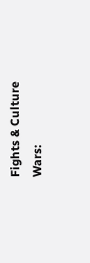Fights & Culture Wars: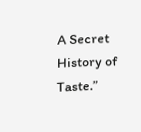A Secret History of Taste.”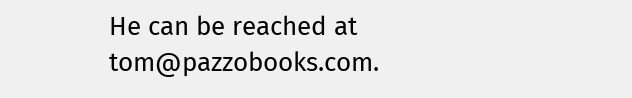He can be reached at tom@pazzobooks.com.